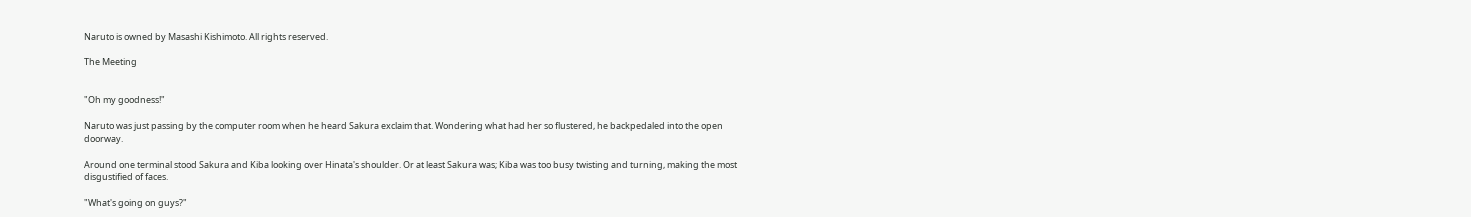Naruto is owned by Masashi Kishimoto. All rights reserved.

The Meeting


"Oh my goodness!"

Naruto was just passing by the computer room when he heard Sakura exclaim that. Wondering what had her so flustered, he backpedaled into the open doorway.

Around one terminal stood Sakura and Kiba looking over Hinata's shoulder. Or at least Sakura was; Kiba was too busy twisting and turning, making the most disgustified of faces.

"What's going on guys?"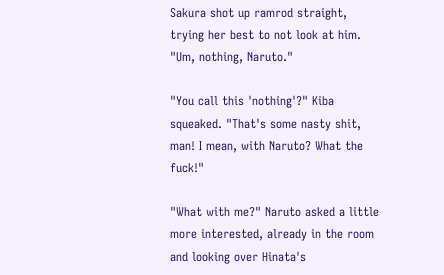Sakura shot up ramrod straight, trying her best to not look at him. "Um, nothing, Naruto."

"You call this 'nothing'?" Kiba squeaked. "That's some nasty shit, man! I mean, with Naruto? What the fuck!"

"What with me?" Naruto asked a little more interested, already in the room and looking over Hinata's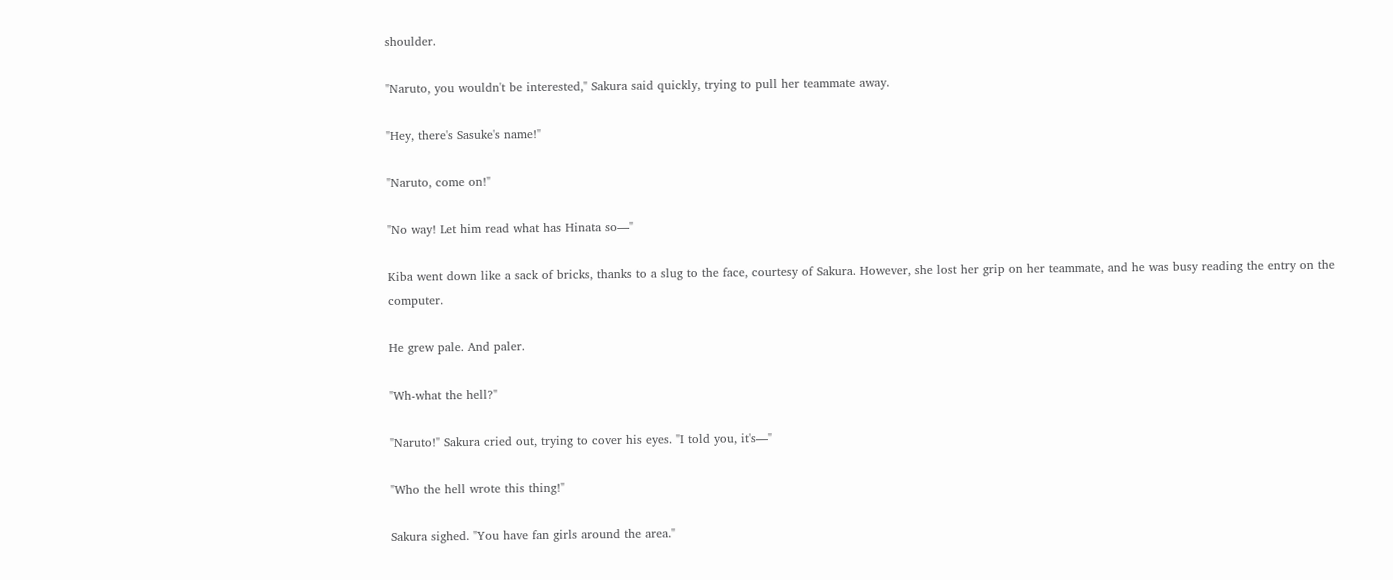shoulder.

"Naruto, you wouldn't be interested," Sakura said quickly, trying to pull her teammate away.

"Hey, there's Sasuke's name!"

"Naruto, come on!"

"No way! Let him read what has Hinata so—"

Kiba went down like a sack of bricks, thanks to a slug to the face, courtesy of Sakura. However, she lost her grip on her teammate, and he was busy reading the entry on the computer.

He grew pale. And paler.

"Wh-what the hell?"

"Naruto!" Sakura cried out, trying to cover his eyes. "I told you, it's—"

"Who the hell wrote this thing!"

Sakura sighed. "You have fan girls around the area."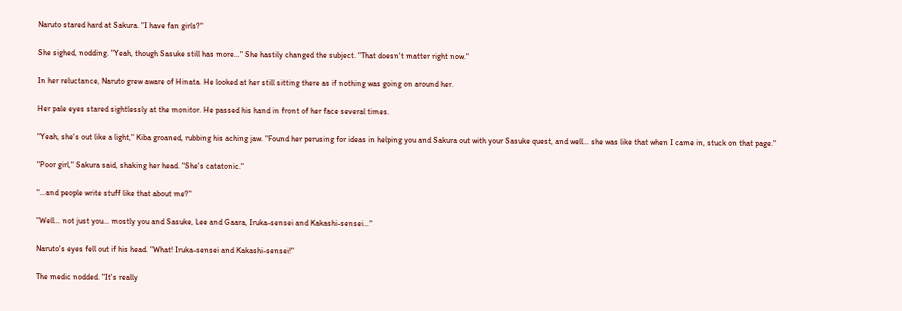Naruto stared hard at Sakura. "I have fan girls?"

She sighed, nodding. "Yeah, though Sasuke still has more…" She hastily changed the subject. "That doesn't matter right now."

In her reluctance, Naruto grew aware of Hinata. He looked at her still sitting there as if nothing was going on around her.

Her pale eyes stared sightlessly at the monitor. He passed his hand in front of her face several times.

"Yeah, she's out like a light," Kiba groaned, rubbing his aching jaw. "Found her perusing for ideas in helping you and Sakura out with your Sasuke quest, and well… she was like that when I came in, stuck on that page."

"Poor girl," Sakura said, shaking her head. "She's catatonic."

"…and people write stuff like that about me?"

"Well… not just you… mostly you and Sasuke, Lee and Gaara, Iruka-sensei and Kakashi-sensei…"

Naruto's eyes fell out if his head. "What! Iruka-sensei and Kakashi-sensei!"

The medic nodded. "It's really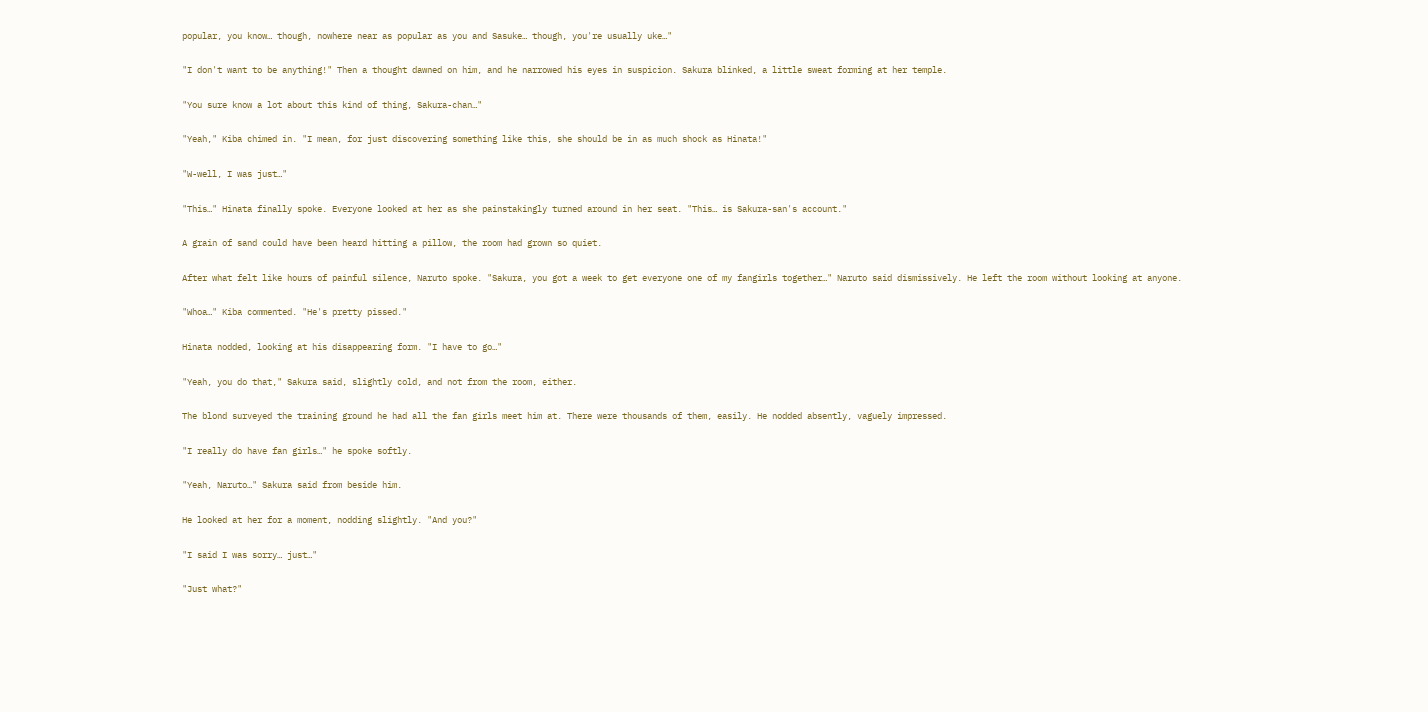popular, you know… though, nowhere near as popular as you and Sasuke… though, you're usually uke…"

"I don't want to be anything!" Then a thought dawned on him, and he narrowed his eyes in suspicion. Sakura blinked, a little sweat forming at her temple.

"You sure know a lot about this kind of thing, Sakura-chan…"

"Yeah," Kiba chimed in. "I mean, for just discovering something like this, she should be in as much shock as Hinata!"

"W-well, I was just…"

"This…" Hinata finally spoke. Everyone looked at her as she painstakingly turned around in her seat. "This… is Sakura-san's account."

A grain of sand could have been heard hitting a pillow, the room had grown so quiet.

After what felt like hours of painful silence, Naruto spoke. "Sakura, you got a week to get everyone one of my fangirls together…" Naruto said dismissively. He left the room without looking at anyone.

"Whoa…" Kiba commented. "He's pretty pissed."

Hinata nodded, looking at his disappearing form. "I have to go…"

"Yeah, you do that," Sakura said, slightly cold, and not from the room, either.

The blond surveyed the training ground he had all the fan girls meet him at. There were thousands of them, easily. He nodded absently, vaguely impressed.

"I really do have fan girls…" he spoke softly.

"Yeah, Naruto…" Sakura said from beside him.

He looked at her for a moment, nodding slightly. "And you?"

"I said I was sorry… just…"

"Just what?"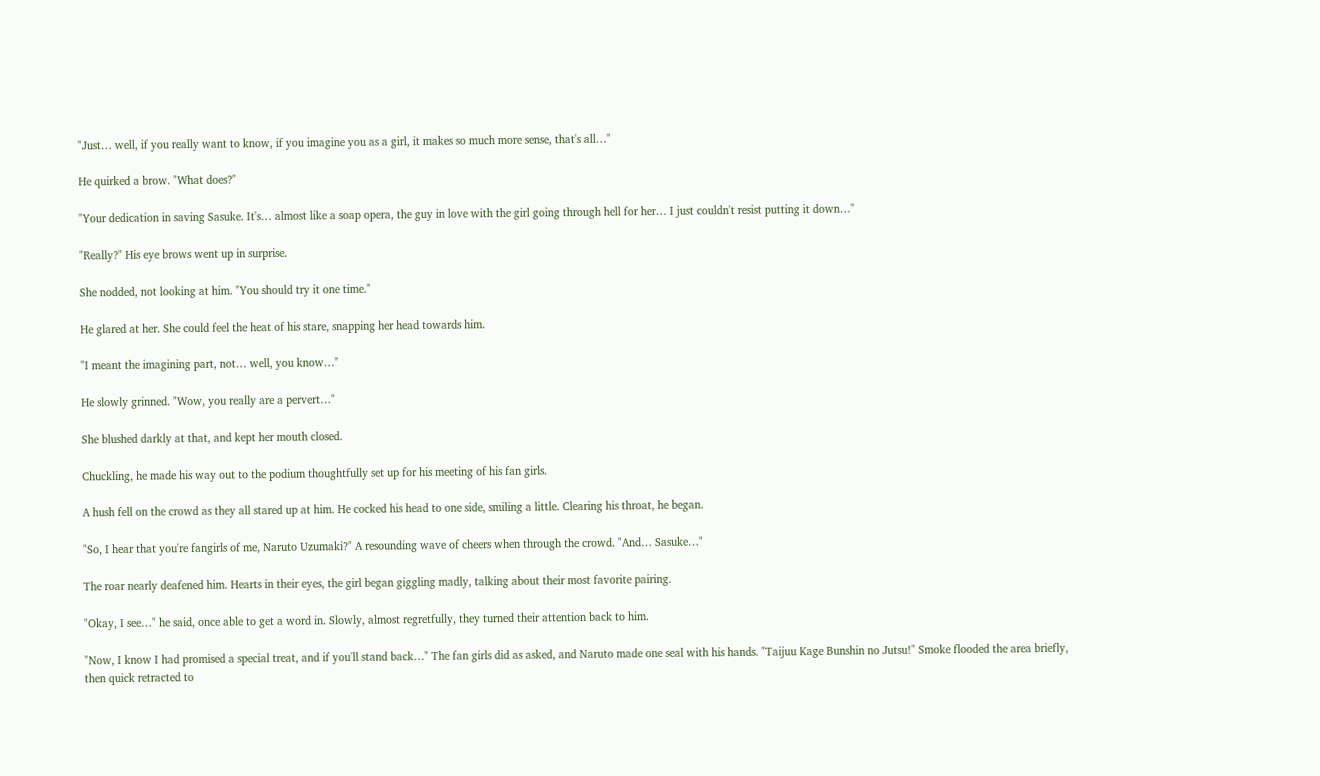"Just… well, if you really want to know, if you imagine you as a girl, it makes so much more sense, that's all…"

He quirked a brow. "What does?"

"Your dedication in saving Sasuke. It's… almost like a soap opera, the guy in love with the girl going through hell for her… I just couldn't resist putting it down…"

"Really?" His eye brows went up in surprise.

She nodded, not looking at him. "You should try it one time."

He glared at her. She could feel the heat of his stare, snapping her head towards him.

"I meant the imagining part, not… well, you know…"

He slowly grinned. "Wow, you really are a pervert…"

She blushed darkly at that, and kept her mouth closed.

Chuckling, he made his way out to the podium thoughtfully set up for his meeting of his fan girls.

A hush fell on the crowd as they all stared up at him. He cocked his head to one side, smiling a little. Clearing his throat, he began.

"So, I hear that you're fangirls of me, Naruto Uzumaki?" A resounding wave of cheers when through the crowd. "And… Sasuke…"

The roar nearly deafened him. Hearts in their eyes, the girl began giggling madly, talking about their most favorite pairing.

"Okay, I see…" he said, once able to get a word in. Slowly, almost regretfully, they turned their attention back to him.

"Now, I know I had promised a special treat, and if you'll stand back…" The fan girls did as asked, and Naruto made one seal with his hands. "Taijuu Kage Bunshin no Jutsu!" Smoke flooded the area briefly, then quick retracted to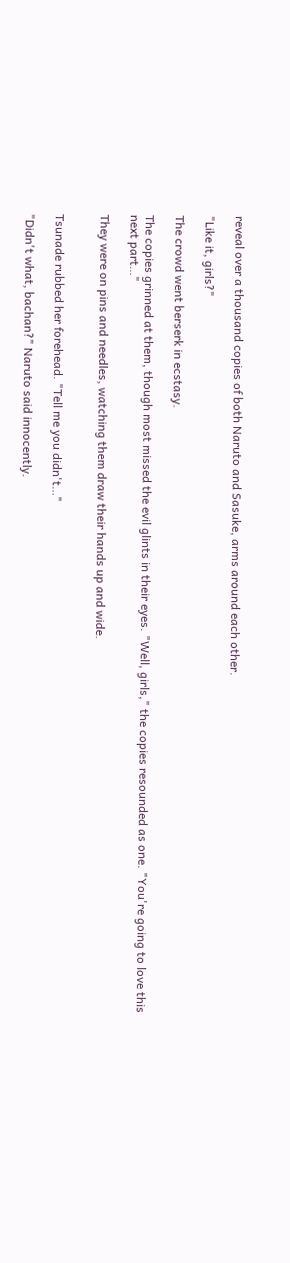reveal over a thousand copies of both Naruto and Sasuke, arms around each other.

"Like it, girls?"

The crowd went berserk in ecstasy.

The copies grinned at them, though most missed the evil glints in their eyes. "Well, girls," the copies resounded as one. "You're going to love this next part…"

They were on pins and needles, watching them draw their hands up and wide.


Tsunade rubbed her forehead. "Tell me you didn't…"

"Didn't what, bachan?" Naruto said innocently.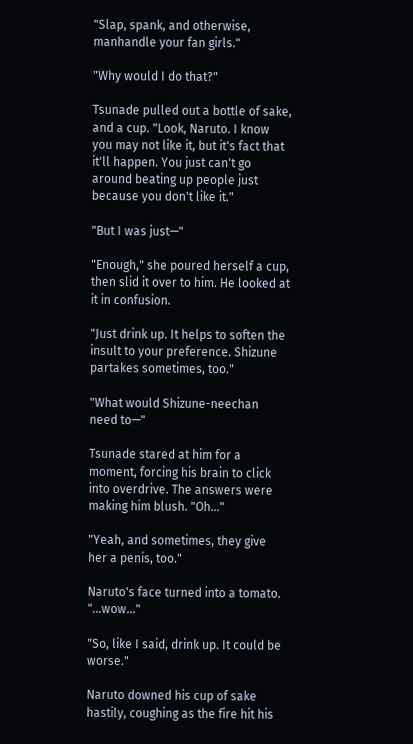"Slap, spank, and otherwise, manhandle your fan girls."

"Why would I do that?"

Tsunade pulled out a bottle of sake, and a cup. "Look, Naruto. I know you may not like it, but it's fact that it'll happen. You just can't go around beating up people just because you don't like it."

"But I was just—"

"Enough," she poured herself a cup, then slid it over to him. He looked at it in confusion.

"Just drink up. It helps to soften the insult to your preference. Shizune partakes sometimes, too."

"What would Shizune-neechan need to—"

Tsunade stared at him for a moment, forcing his brain to click into overdrive. The answers were making him blush. "Oh…"

"Yeah, and sometimes, they give her a penis, too."

Naruto's face turned into a tomato. "…wow…"

"So, like I said, drink up. It could be worse."

Naruto downed his cup of sake hastily, coughing as the fire hit his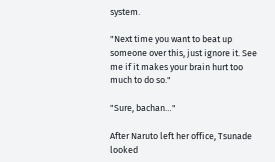system.

"Next time you want to beat up someone over this, just ignore it. See me if it makes your brain hurt too much to do so."

"Sure, bachan…"

After Naruto left her office, Tsunade looked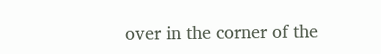over in the corner of the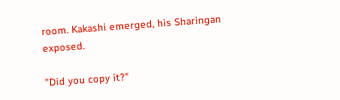room. Kakashi emerged, his Sharingan exposed.

"Did you copy it?"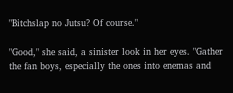"Bitchslap no Jutsu? Of course."

"Good," she said, a sinister look in her eyes. "Gather the fan boys, especially the ones into enemas and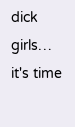dick girls… it's time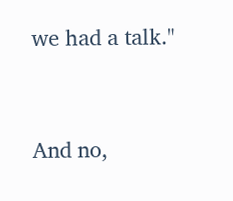we had a talk."


And no,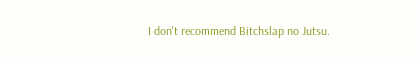I don't recommend Bitchslap no Jutsu.